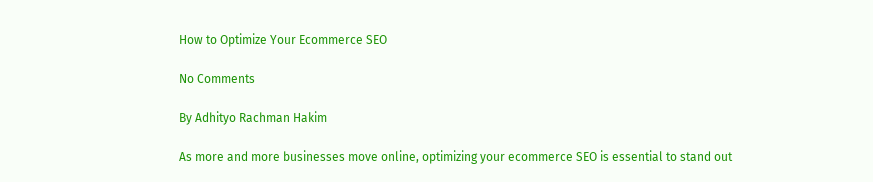How to Optimize Your Ecommerce SEO

No Comments

By Adhityo Rachman Hakim

As more and more businesses move online, optimizing your ecommerce SEO is essential to stand out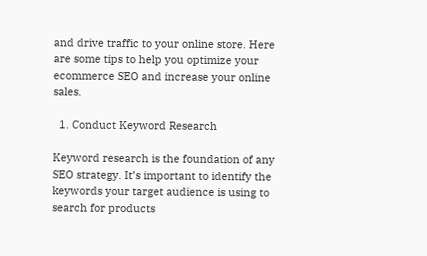and drive traffic to your online store. Here are some tips to help you optimize your ecommerce SEO and increase your online sales.

  1. Conduct Keyword Research

Keyword research is the foundation of any SEO strategy. It’s important to identify the keywords your target audience is using to search for products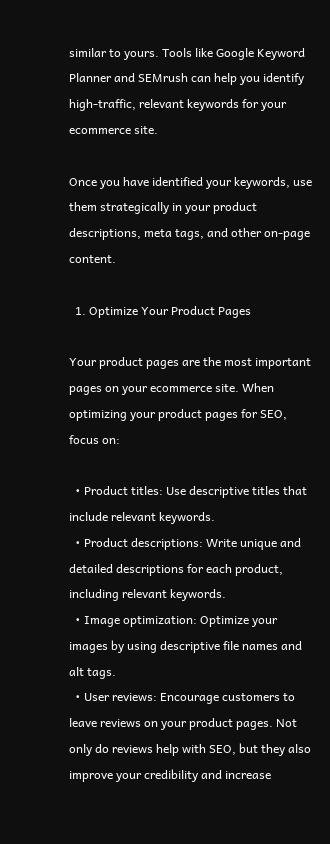similar to yours. Tools like Google Keyword Planner and SEMrush can help you identify high-traffic, relevant keywords for your ecommerce site.

Once you have identified your keywords, use them strategically in your product descriptions, meta tags, and other on-page content.

  1. Optimize Your Product Pages

Your product pages are the most important pages on your ecommerce site. When optimizing your product pages for SEO, focus on:

  • Product titles: Use descriptive titles that include relevant keywords.
  • Product descriptions: Write unique and detailed descriptions for each product, including relevant keywords.
  • Image optimization: Optimize your images by using descriptive file names and alt tags.
  • User reviews: Encourage customers to leave reviews on your product pages. Not only do reviews help with SEO, but they also improve your credibility and increase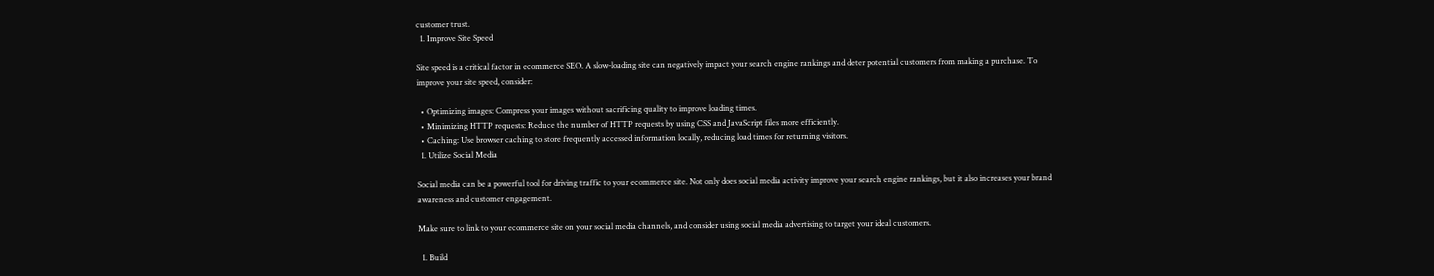customer trust.
  1. Improve Site Speed

Site speed is a critical factor in ecommerce SEO. A slow-loading site can negatively impact your search engine rankings and deter potential customers from making a purchase. To improve your site speed, consider:

  • Optimizing images: Compress your images without sacrificing quality to improve loading times.
  • Minimizing HTTP requests: Reduce the number of HTTP requests by using CSS and JavaScript files more efficiently.
  • Caching: Use browser caching to store frequently accessed information locally, reducing load times for returning visitors.
  1. Utilize Social Media

Social media can be a powerful tool for driving traffic to your ecommerce site. Not only does social media activity improve your search engine rankings, but it also increases your brand awareness and customer engagement.

Make sure to link to your ecommerce site on your social media channels, and consider using social media advertising to target your ideal customers.

  1. Build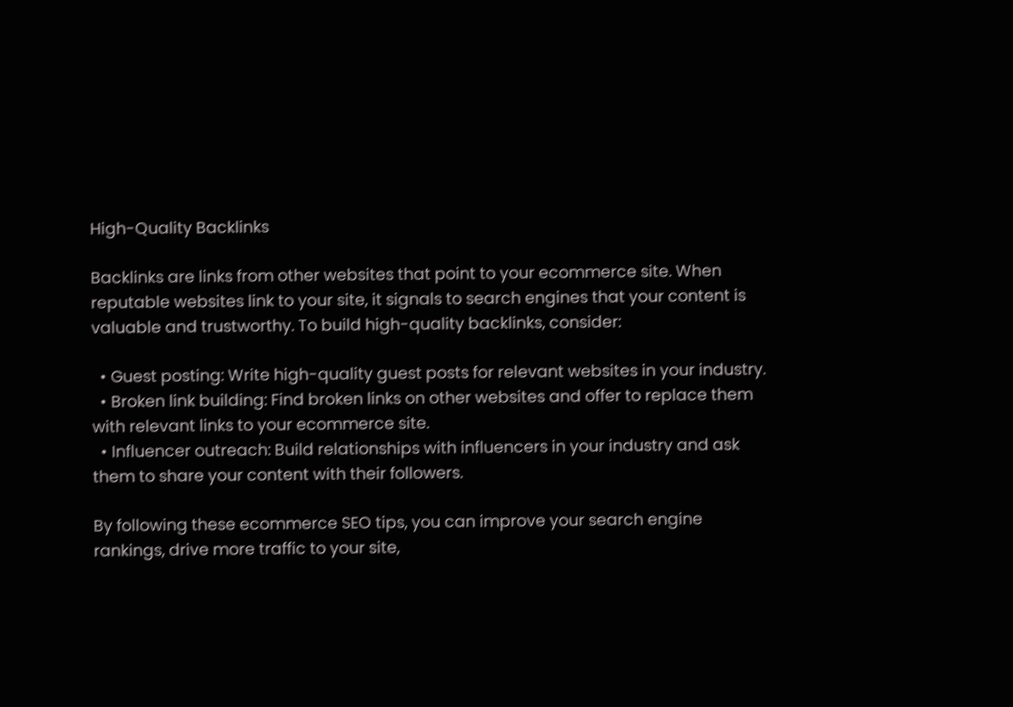High-Quality Backlinks

Backlinks are links from other websites that point to your ecommerce site. When reputable websites link to your site, it signals to search engines that your content is valuable and trustworthy. To build high-quality backlinks, consider:

  • Guest posting: Write high-quality guest posts for relevant websites in your industry.
  • Broken link building: Find broken links on other websites and offer to replace them with relevant links to your ecommerce site.
  • Influencer outreach: Build relationships with influencers in your industry and ask them to share your content with their followers.

By following these ecommerce SEO tips, you can improve your search engine rankings, drive more traffic to your site,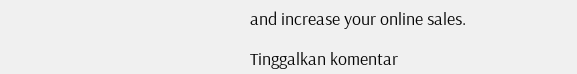and increase your online sales.

Tinggalkan komentar